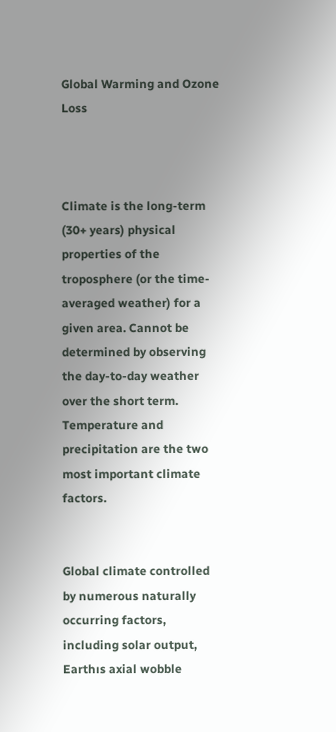Global Warming and Ozone Loss



Climate is the long-term (30+ years) physical properties of the troposphere (or the time-averaged weather) for a given area. Cannot be determined by observing the day-to-day weather over the short term. Temperature and precipitation are the two most important climate factors.


Global climate controlled by numerous naturally occurring factors, including solar output, Earthıs axial wobble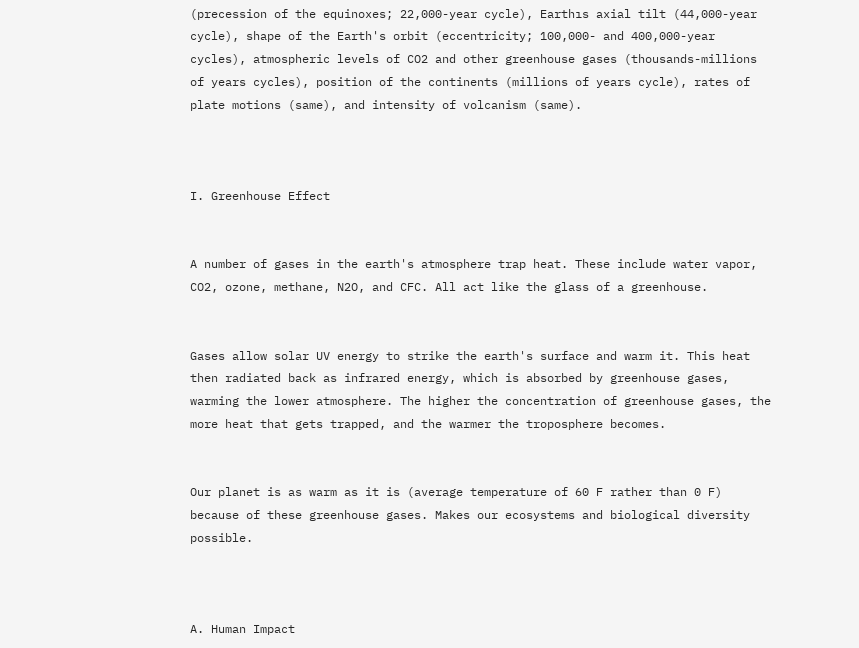(precession of the equinoxes; 22,000-year cycle), Earthıs axial tilt (44,000-year cycle), shape of the Earth's orbit (eccentricity; 100,000- and 400,000-year cycles), atmospheric levels of CO2 and other greenhouse gases (thousands-millions of years cycles), position of the continents (millions of years cycle), rates of plate motions (same), and intensity of volcanism (same).



I. Greenhouse Effect


A number of gases in the earth's atmosphere trap heat. These include water vapor, CO2, ozone, methane, N2O, and CFC. All act like the glass of a greenhouse.


Gases allow solar UV energy to strike the earth's surface and warm it. This heat then radiated back as infrared energy, which is absorbed by greenhouse gases, warming the lower atmosphere. The higher the concentration of greenhouse gases, the more heat that gets trapped, and the warmer the troposphere becomes.


Our planet is as warm as it is (average temperature of 60 F rather than 0 F) because of these greenhouse gases. Makes our ecosystems and biological diversity possible.



A. Human Impact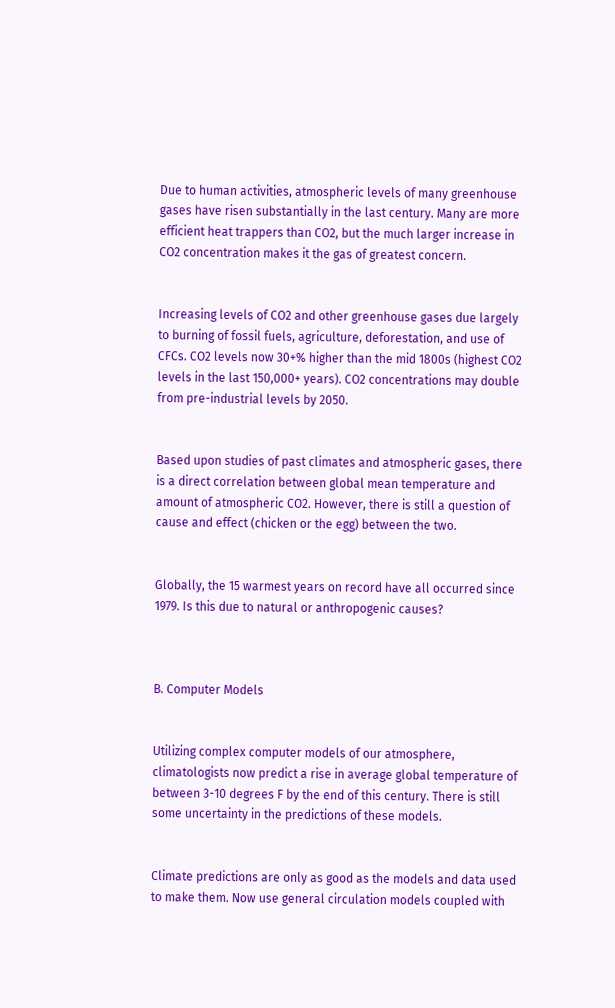Due to human activities, atmospheric levels of many greenhouse gases have risen substantially in the last century. Many are more efficient heat trappers than CO2, but the much larger increase in CO2 concentration makes it the gas of greatest concern.


Increasing levels of CO2 and other greenhouse gases due largely to burning of fossil fuels, agriculture, deforestation, and use of CFCs. CO2 levels now 30+% higher than the mid 1800s (highest CO2 levels in the last 150,000+ years). CO2 concentrations may double from pre-industrial levels by 2050.


Based upon studies of past climates and atmospheric gases, there is a direct correlation between global mean temperature and amount of atmospheric CO2. However, there is still a question of cause and effect (chicken or the egg) between the two.


Globally, the 15 warmest years on record have all occurred since 1979. Is this due to natural or anthropogenic causes?



B. Computer Models


Utilizing complex computer models of our atmosphere, climatologists now predict a rise in average global temperature of between 3-10 degrees F by the end of this century. There is still some uncertainty in the predictions of these models.


Climate predictions are only as good as the models and data used to make them. Now use general circulation models coupled with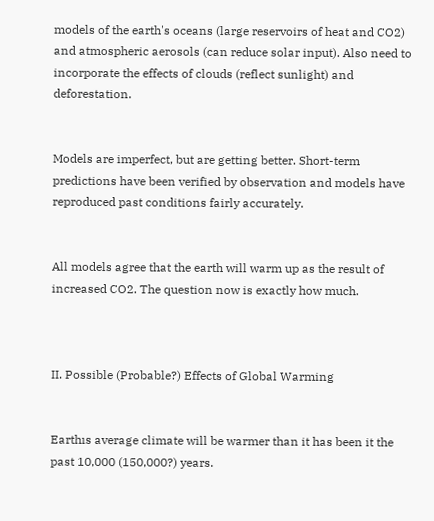models of the earth's oceans (large reservoirs of heat and CO2) and atmospheric aerosols (can reduce solar input). Also need to incorporate the effects of clouds (reflect sunlight) and deforestation.


Models are imperfect, but are getting better. Short-term predictions have been verified by observation and models have reproduced past conditions fairly accurately.


All models agree that the earth will warm up as the result of increased CO2. The question now is exactly how much.



II. Possible (Probable?) Effects of Global Warming


Earthıs average climate will be warmer than it has been it the past 10,000 (150,000?) years.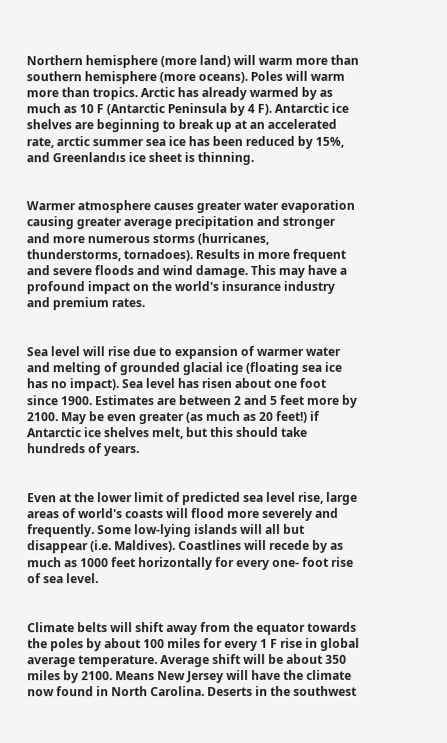Northern hemisphere (more land) will warm more than southern hemisphere (more oceans). Poles will warm more than tropics. Arctic has already warmed by as much as 10 F (Antarctic Peninsula by 4 F). Antarctic ice shelves are beginning to break up at an accelerated rate, arctic summer sea ice has been reduced by 15%, and Greenlandıs ice sheet is thinning.


Warmer atmosphere causes greater water evaporation causing greater average precipitation and stronger and more numerous storms (hurricanes, thunderstorms, tornadoes). Results in more frequent and severe floods and wind damage. This may have a profound impact on the world's insurance industry and premium rates.


Sea level will rise due to expansion of warmer water and melting of grounded glacial ice (floating sea ice has no impact). Sea level has risen about one foot since 1900. Estimates are between 2 and 5 feet more by 2100. May be even greater (as much as 20 feet!) if Antarctic ice shelves melt, but this should take hundreds of years.


Even at the lower limit of predicted sea level rise, large areas of world's coasts will flood more severely and frequently. Some low-lying islands will all but disappear (i.e. Maldives). Coastlines will recede by as much as 1000 feet horizontally for every one- foot rise of sea level.


Climate belts will shift away from the equator towards the poles by about 100 miles for every 1 F rise in global average temperature. Average shift will be about 350 miles by 2100. Means New Jersey will have the climate now found in North Carolina. Deserts in the southwest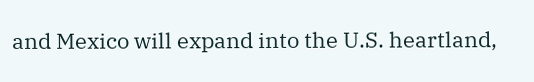and Mexico will expand into the U.S. heartland,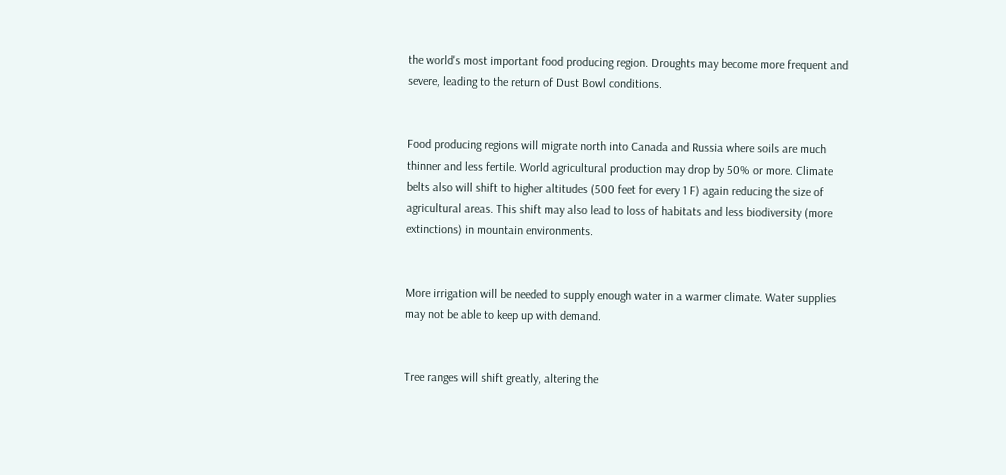the world's most important food producing region. Droughts may become more frequent and severe, leading to the return of Dust Bowl conditions.


Food producing regions will migrate north into Canada and Russia where soils are much thinner and less fertile. World agricultural production may drop by 50% or more. Climate belts also will shift to higher altitudes (500 feet for every 1 F) again reducing the size of agricultural areas. This shift may also lead to loss of habitats and less biodiversity (more extinctions) in mountain environments.


More irrigation will be needed to supply enough water in a warmer climate. Water supplies may not be able to keep up with demand.


Tree ranges will shift greatly, altering the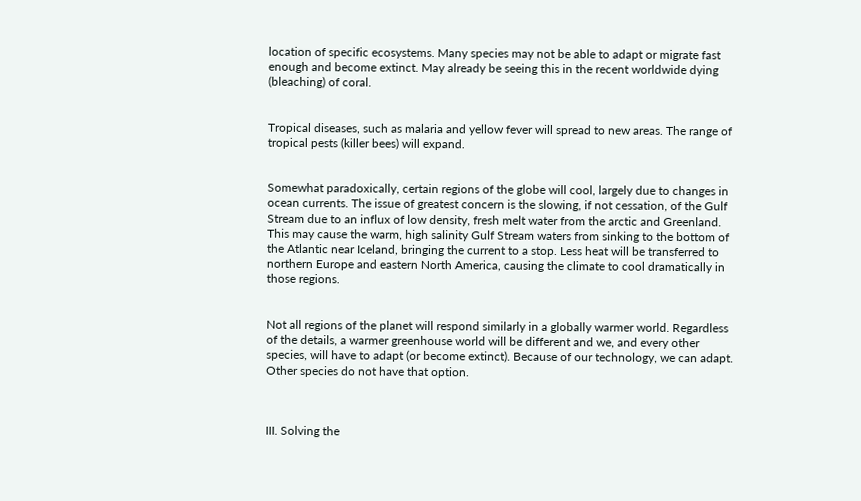location of specific ecosystems. Many species may not be able to adapt or migrate fast enough and become extinct. May already be seeing this in the recent worldwide dying (bleaching) of coral.


Tropical diseases, such as malaria and yellow fever will spread to new areas. The range of tropical pests (killer bees) will expand.


Somewhat paradoxically, certain regions of the globe will cool, largely due to changes in ocean currents. The issue of greatest concern is the slowing, if not cessation, of the Gulf Stream due to an influx of low density, fresh melt water from the arctic and Greenland. This may cause the warm, high salinity Gulf Stream waters from sinking to the bottom of the Atlantic near Iceland, bringing the current to a stop. Less heat will be transferred to northern Europe and eastern North America, causing the climate to cool dramatically in those regions.


Not all regions of the planet will respond similarly in a globally warmer world. Regardless of the details, a warmer greenhouse world will be different and we, and every other species, will have to adapt (or become extinct). Because of our technology, we can adapt. Other species do not have that option.



III. Solving the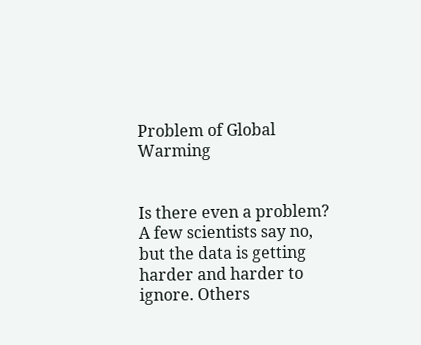Problem of Global Warming


Is there even a problem? A few scientists say no, but the data is getting harder and harder to ignore. Others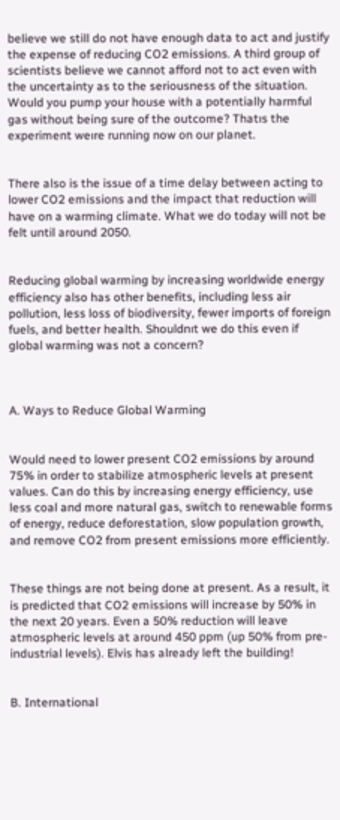believe we still do not have enough data to act and justify the expense of reducing CO2 emissions. A third group of scientists believe we cannot afford not to act even with the uncertainty as to the seriousness of the situation. Would you pump your house with a potentially harmful gas without being sure of the outcome? Thatıs the experiment weıre running now on our planet.


There also is the issue of a time delay between acting to lower CO2 emissions and the impact that reduction will have on a warming climate. What we do today will not be felt until around 2050.


Reducing global warming by increasing worldwide energy efficiency also has other benefits, including less air pollution, less loss of biodiversity, fewer imports of foreign fuels, and better health. Shouldnıt we do this even if global warming was not a concern?



A. Ways to Reduce Global Warming


Would need to lower present CO2 emissions by around 75% in order to stabilize atmospheric levels at present values. Can do this by increasing energy efficiency, use less coal and more natural gas, switch to renewable forms of energy, reduce deforestation, slow population growth, and remove CO2 from present emissions more efficiently.


These things are not being done at present. As a result, it is predicted that CO2 emissions will increase by 50% in the next 20 years. Even a 50% reduction will leave atmospheric levels at around 450 ppm (up 50% from pre-industrial levels). Elvis has already left the building!


B. International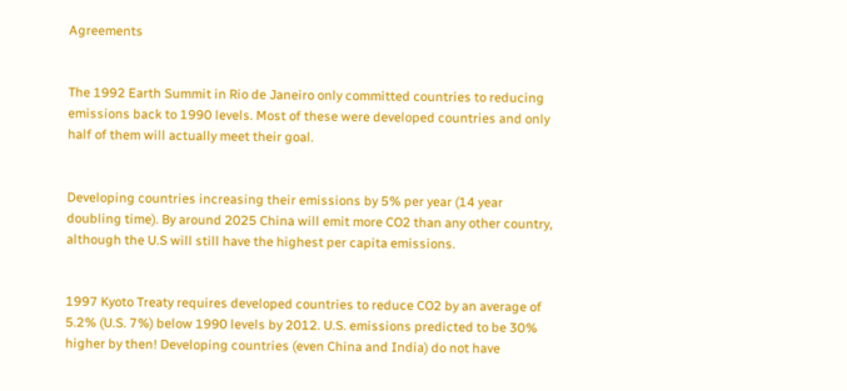Agreements


The 1992 Earth Summit in Rio de Janeiro only committed countries to reducing emissions back to 1990 levels. Most of these were developed countries and only half of them will actually meet their goal.


Developing countries increasing their emissions by 5% per year (14 year doubling time). By around 2025 China will emit more CO2 than any other country, although the U.S will still have the highest per capita emissions.


1997 Kyoto Treaty requires developed countries to reduce CO2 by an average of 5.2% (U.S. 7%) below 1990 levels by 2012. U.S. emissions predicted to be 30% higher by then! Developing countries (even China and India) do not have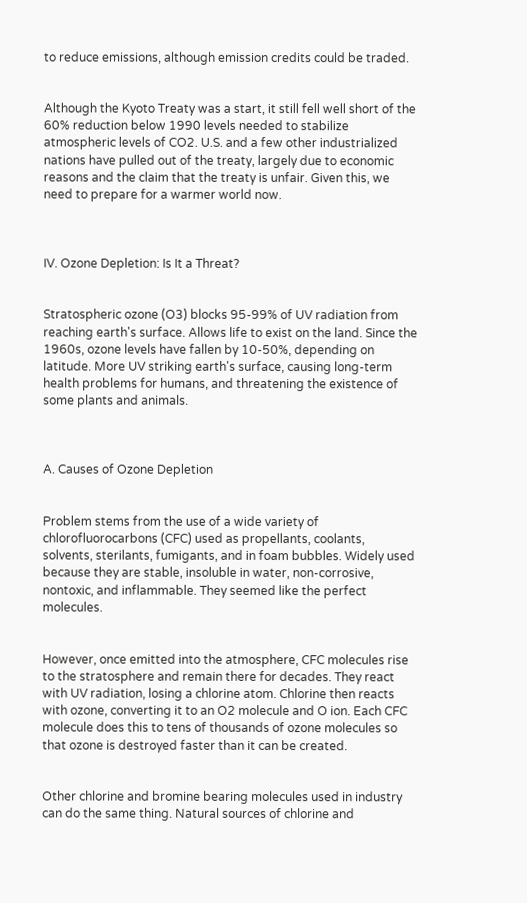to reduce emissions, although emission credits could be traded.


Although the Kyoto Treaty was a start, it still fell well short of the 60% reduction below 1990 levels needed to stabilize atmospheric levels of CO2. U.S. and a few other industrialized nations have pulled out of the treaty, largely due to economic reasons and the claim that the treaty is unfair. Given this, we need to prepare for a warmer world now.



IV. Ozone Depletion: Is It a Threat?


Stratospheric ozone (O3) blocks 95-99% of UV radiation from reaching earth's surface. Allows life to exist on the land. Since the 1960s, ozone levels have fallen by 10-50%, depending on latitude. More UV striking earth's surface, causing long-term health problems for humans, and threatening the existence of some plants and animals.



A. Causes of Ozone Depletion


Problem stems from the use of a wide variety of chlorofluorocarbons (CFC) used as propellants, coolants, solvents, sterilants, fumigants, and in foam bubbles. Widely used because they are stable, insoluble in water, non-corrosive, nontoxic, and inflammable. They seemed like the perfect molecules.


However, once emitted into the atmosphere, CFC molecules rise to the stratosphere and remain there for decades. They react with UV radiation, losing a chlorine atom. Chlorine then reacts with ozone, converting it to an O2 molecule and O ion. Each CFC molecule does this to tens of thousands of ozone molecules so that ozone is destroyed faster than it can be created.


Other chlorine and bromine bearing molecules used in industry can do the same thing. Natural sources of chlorine and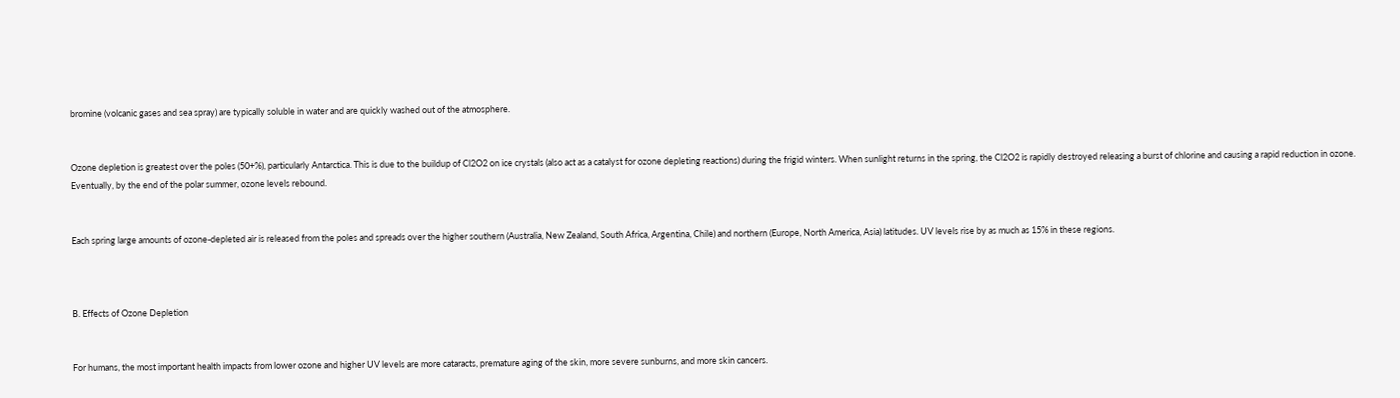bromine (volcanic gases and sea spray) are typically soluble in water and are quickly washed out of the atmosphere.


Ozone depletion is greatest over the poles (50+%), particularly Antarctica. This is due to the buildup of Cl2O2 on ice crystals (also act as a catalyst for ozone depleting reactions) during the frigid winters. When sunlight returns in the spring, the Cl2O2 is rapidly destroyed releasing a burst of chlorine and causing a rapid reduction in ozone. Eventually, by the end of the polar summer, ozone levels rebound.


Each spring large amounts of ozone-depleted air is released from the poles and spreads over the higher southern (Australia, New Zealand, South Africa, Argentina, Chile) and northern (Europe, North America, Asia) latitudes. UV levels rise by as much as 15% in these regions.



B. Effects of Ozone Depletion


For humans, the most important health impacts from lower ozone and higher UV levels are more cataracts, premature aging of the skin, more severe sunburns, and more skin cancers.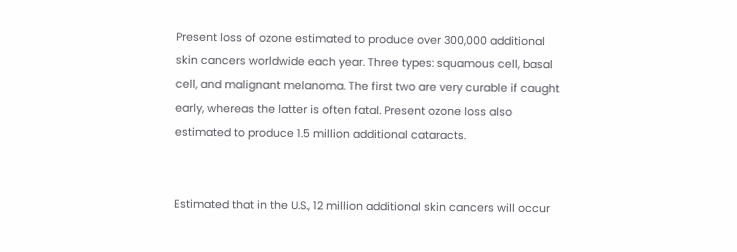Present loss of ozone estimated to produce over 300,000 additional skin cancers worldwide each year. Three types: squamous cell, basal cell, and malignant melanoma. The first two are very curable if caught early, whereas the latter is often fatal. Present ozone loss also estimated to produce 1.5 million additional cataracts.


Estimated that in the U.S., 12 million additional skin cancers will occur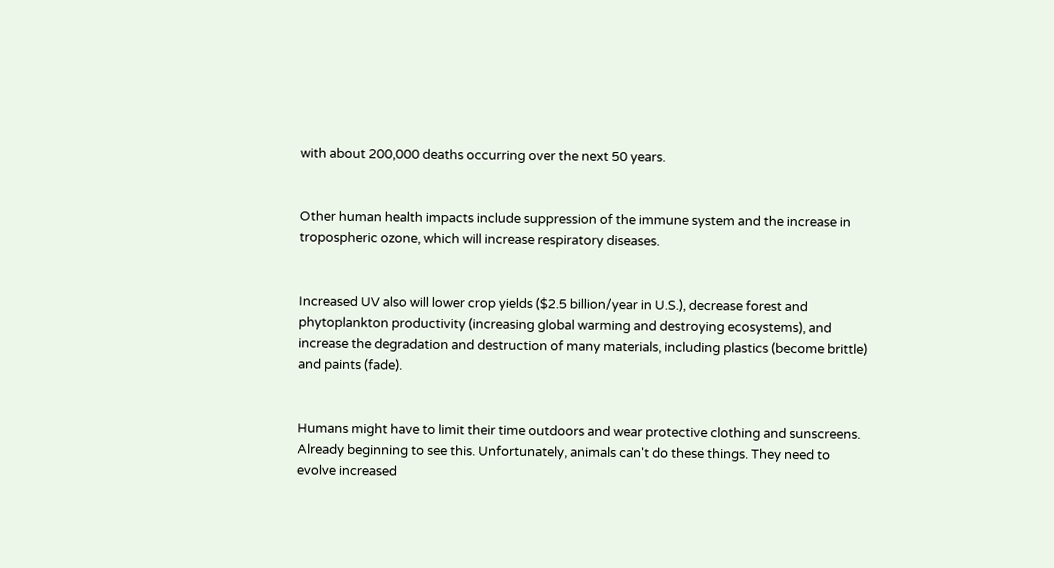with about 200,000 deaths occurring over the next 50 years.


Other human health impacts include suppression of the immune system and the increase in tropospheric ozone, which will increase respiratory diseases.


Increased UV also will lower crop yields ($2.5 billion/year in U.S.), decrease forest and phytoplankton productivity (increasing global warming and destroying ecosystems), and increase the degradation and destruction of many materials, including plastics (become brittle) and paints (fade).


Humans might have to limit their time outdoors and wear protective clothing and sunscreens. Already beginning to see this. Unfortunately, animals can't do these things. They need to evolve increased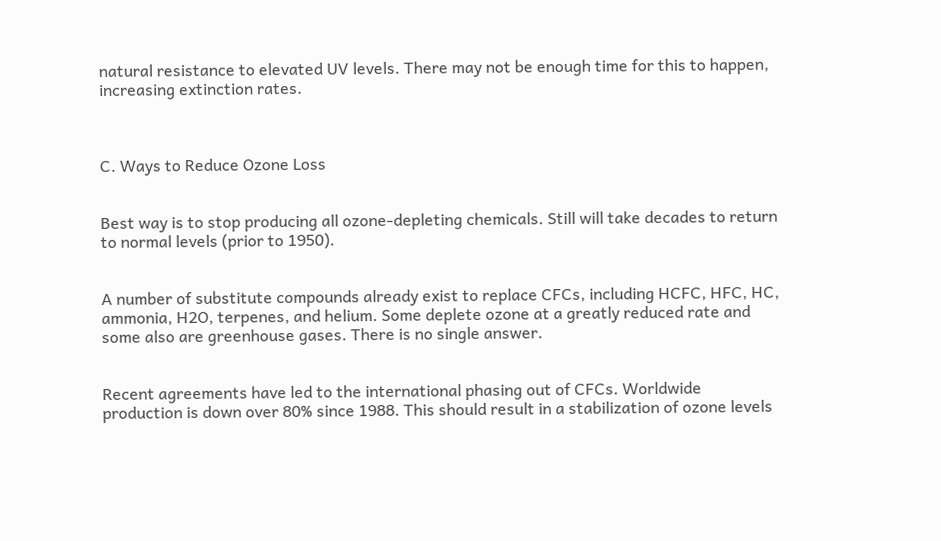natural resistance to elevated UV levels. There may not be enough time for this to happen, increasing extinction rates.



C. Ways to Reduce Ozone Loss


Best way is to stop producing all ozone-depleting chemicals. Still will take decades to return to normal levels (prior to 1950).


A number of substitute compounds already exist to replace CFCs, including HCFC, HFC, HC, ammonia, H2O, terpenes, and helium. Some deplete ozone at a greatly reduced rate and some also are greenhouse gases. There is no single answer.


Recent agreements have led to the international phasing out of CFCs. Worldwide production is down over 80% since 1988. This should result in a stabilization of ozone levels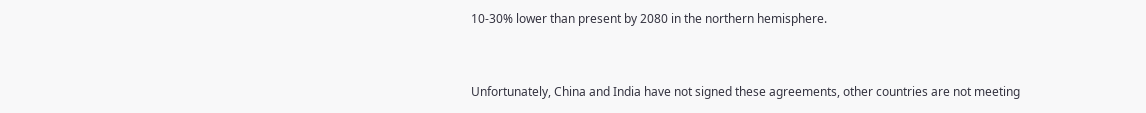10-30% lower than present by 2080 in the northern hemisphere.


Unfortunately, China and India have not signed these agreements, other countries are not meeting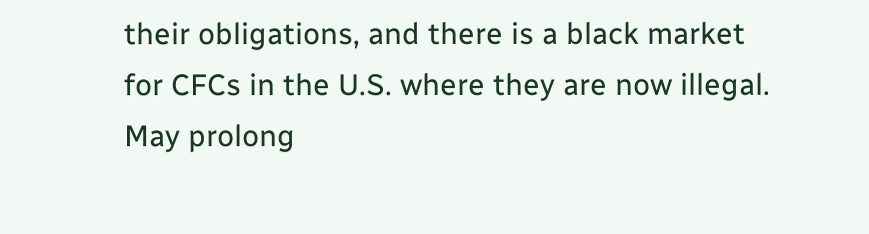their obligations, and there is a black market for CFCs in the U.S. where they are now illegal. May prolong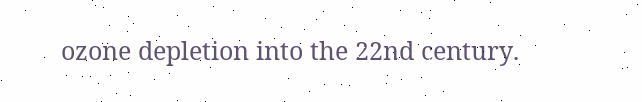ozone depletion into the 22nd century.